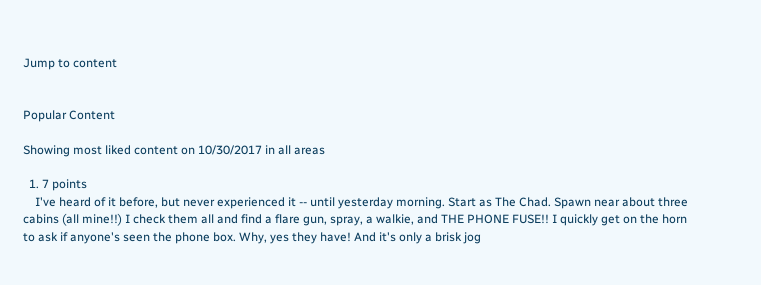Jump to content


Popular Content

Showing most liked content on 10/30/2017 in all areas

  1. 7 points
    I've heard of it before, but never experienced it -- until yesterday morning. Start as The Chad. Spawn near about three cabins (all mine!!) I check them all and find a flare gun, spray, a walkie, and THE PHONE FUSE!! I quickly get on the horn to ask if anyone's seen the phone box. Why, yes they have! And it's only a brisk jog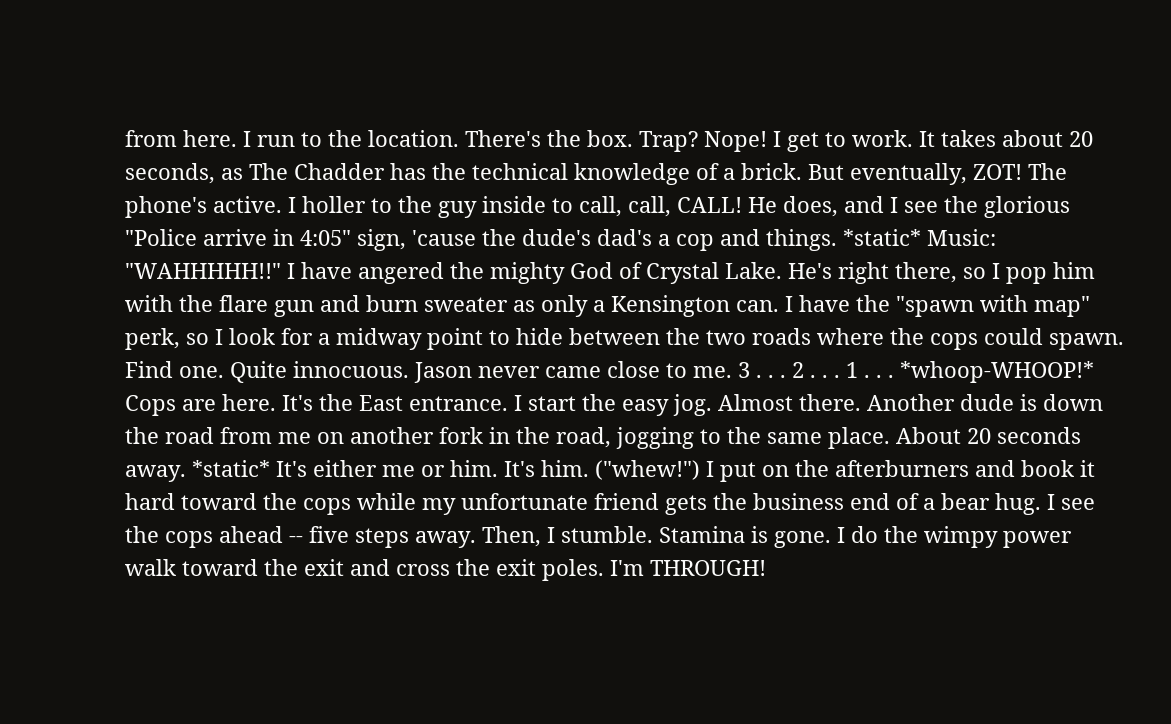from here. I run to the location. There's the box. Trap? Nope! I get to work. It takes about 20 seconds, as The Chadder has the technical knowledge of a brick. But eventually, ZOT! The phone's active. I holler to the guy inside to call, call, CALL! He does, and I see the glorious "Police arrive in 4:05" sign, 'cause the dude's dad's a cop and things. *static* Music: "WAHHHHH!!" I have angered the mighty God of Crystal Lake. He's right there, so I pop him with the flare gun and burn sweater as only a Kensington can. I have the "spawn with map" perk, so I look for a midway point to hide between the two roads where the cops could spawn. Find one. Quite innocuous. Jason never came close to me. 3 . . . 2 . . . 1 . . . *whoop-WHOOP!* Cops are here. It's the East entrance. I start the easy jog. Almost there. Another dude is down the road from me on another fork in the road, jogging to the same place. About 20 seconds away. *static* It's either me or him. It's him. ("whew!") I put on the afterburners and book it hard toward the cops while my unfortunate friend gets the business end of a bear hug. I see the cops ahead -- five steps away. Then, I stumble. Stamina is gone. I do the wimpy power walk toward the exit and cross the exit poles. I'm THROUGH!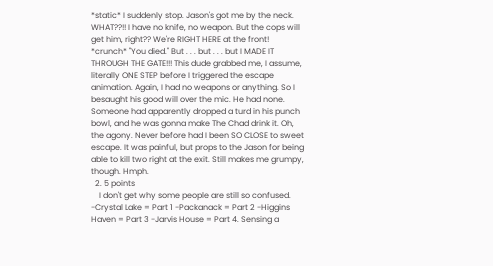*static* I suddenly stop. Jason's got me by the neck. WHAT??!! I have no knife, no weapon. But the cops will get him, right?? We're RIGHT HERE at the front! *crunch* "You died." But . . . but . . . but I MADE IT THROUGH THE GATE!!! This dude grabbed me, I assume, literally ONE STEP before I triggered the escape animation. Again, I had no weapons or anything. So I besaught his good will over the mic. He had none. Someone had apparently dropped a turd in his punch bowl, and he was gonna make The Chad drink it. Oh, the agony. Never before had I been SO CLOSE to sweet escape. It was painful, but props to the Jason for being able to kill two right at the exit. Still makes me grumpy, though. Hmph.
  2. 5 points
    I don't get why some people are still so confused. -Crystal Lake = Part 1 -Packanack = Part 2 -Higgins Haven = Part 3 -Jarvis House = Part 4. Sensing a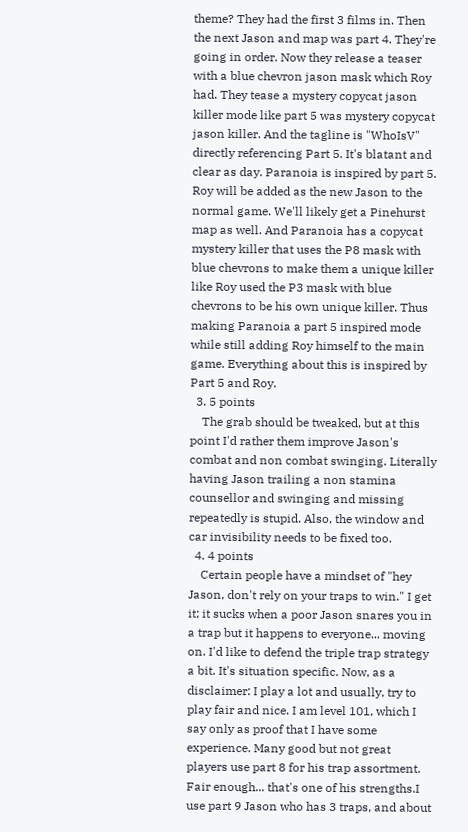theme? They had the first 3 films in. Then the next Jason and map was part 4. They're going in order. Now they release a teaser with a blue chevron jason mask which Roy had. They tease a mystery copycat jason killer mode like part 5 was mystery copycat jason killer. And the tagline is "WhoIsV" directly referencing Part 5. It's blatant and clear as day. Paranoia is inspired by part 5. Roy will be added as the new Jason to the normal game. We'll likely get a Pinehurst map as well. And Paranoia has a copycat mystery killer that uses the P8 mask with blue chevrons to make them a unique killer like Roy used the P3 mask with blue chevrons to be his own unique killer. Thus making Paranoia a part 5 inspired mode while still adding Roy himself to the main game. Everything about this is inspired by Part 5 and Roy.
  3. 5 points
    The grab should be tweaked, but at this point I'd rather them improve Jason's combat and non combat swinging. Literally having Jason trailing a non stamina counsellor and swinging and missing repeatedly is stupid. Also, the window and car invisibility needs to be fixed too.
  4. 4 points
    Certain people have a mindset of "hey Jason, don't rely on your traps to win." I get it; it sucks when a poor Jason snares you in a trap but it happens to everyone... moving on. I'd like to defend the triple trap strategy a bit. It's situation specific. Now, as a disclaimer: I play a lot and usually, try to play fair and nice. I am level 101, which I say only as proof that I have some experience. Many good but not great players use part 8 for his trap assortment. Fair enough... that's one of his strengths.I use part 9 Jason who has 3 traps, and about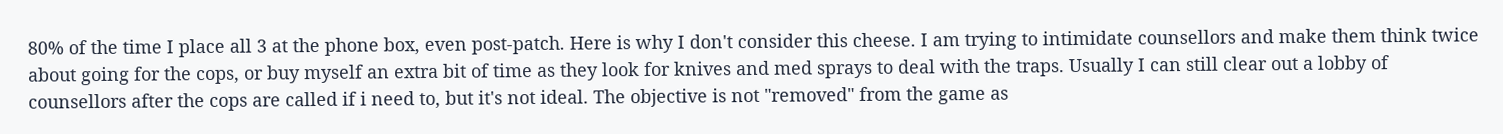80% of the time I place all 3 at the phone box, even post-patch. Here is why I don't consider this cheese. I am trying to intimidate counsellors and make them think twice about going for the cops, or buy myself an extra bit of time as they look for knives and med sprays to deal with the traps. Usually I can still clear out a lobby of counsellors after the cops are called if i need to, but it's not ideal. The objective is not "removed" from the game as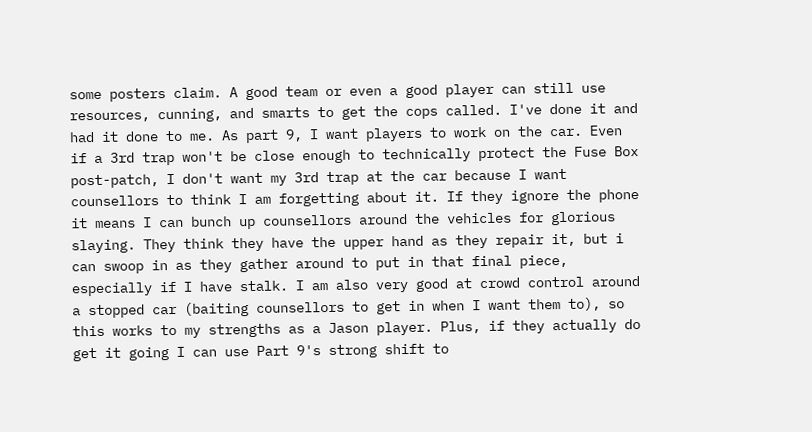some posters claim. A good team or even a good player can still use resources, cunning, and smarts to get the cops called. I've done it and had it done to me. As part 9, I want players to work on the car. Even if a 3rd trap won't be close enough to technically protect the Fuse Box post-patch, I don't want my 3rd trap at the car because I want counsellors to think I am forgetting about it. If they ignore the phone it means I can bunch up counsellors around the vehicles for glorious slaying. They think they have the upper hand as they repair it, but i can swoop in as they gather around to put in that final piece, especially if I have stalk. I am also very good at crowd control around a stopped car (baiting counsellors to get in when I want them to), so this works to my strengths as a Jason player. Plus, if they actually do get it going I can use Part 9's strong shift to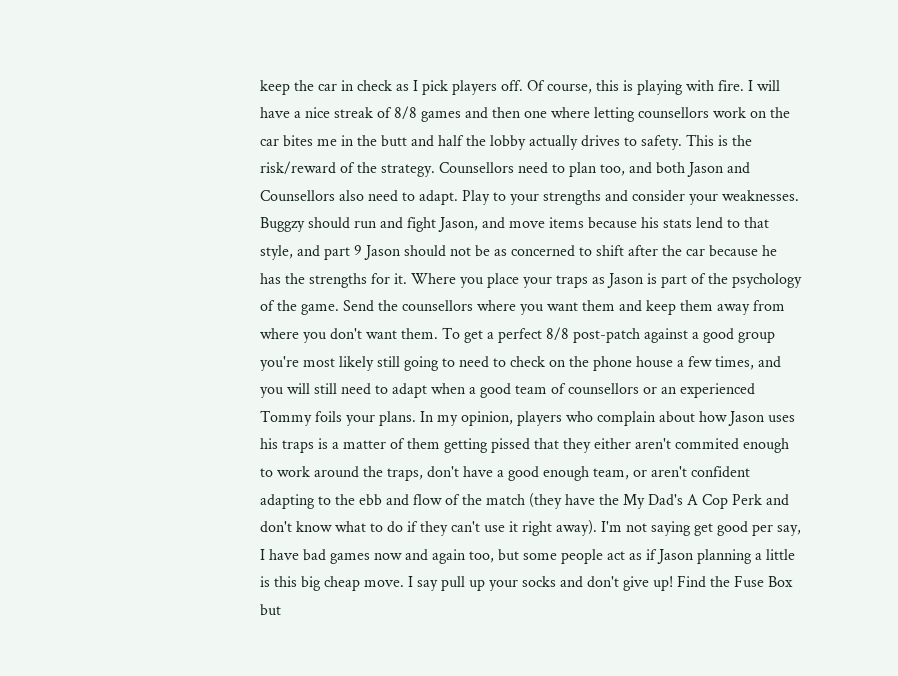keep the car in check as I pick players off. Of course, this is playing with fire. I will have a nice streak of 8/8 games and then one where letting counsellors work on the car bites me in the butt and half the lobby actually drives to safety. This is the risk/reward of the strategy. Counsellors need to plan too, and both Jason and Counsellors also need to adapt. Play to your strengths and consider your weaknesses. Buggzy should run and fight Jason, and move items because his stats lend to that style, and part 9 Jason should not be as concerned to shift after the car because he has the strengths for it. Where you place your traps as Jason is part of the psychology of the game. Send the counsellors where you want them and keep them away from where you don't want them. To get a perfect 8/8 post-patch against a good group you're most likely still going to need to check on the phone house a few times, and you will still need to adapt when a good team of counsellors or an experienced Tommy foils your plans. In my opinion, players who complain about how Jason uses his traps is a matter of them getting pissed that they either aren't commited enough to work around the traps, don't have a good enough team, or aren't confident adapting to the ebb and flow of the match (they have the My Dad's A Cop Perk and don't know what to do if they can't use it right away). I'm not saying get good per say, I have bad games now and again too, but some people act as if Jason planning a little is this big cheap move. I say pull up your socks and don't give up! Find the Fuse Box but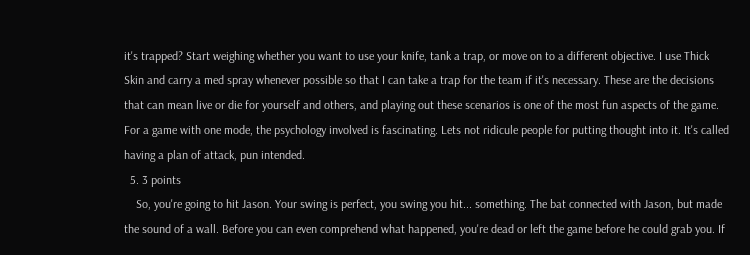it's trapped? Start weighing whether you want to use your knife, tank a trap, or move on to a different objective. I use Thick Skin and carry a med spray whenever possible so that I can take a trap for the team if it's necessary. These are the decisions that can mean live or die for yourself and others, and playing out these scenarios is one of the most fun aspects of the game. For a game with one mode, the psychology involved is fascinating. Lets not ridicule people for putting thought into it. It's called having a plan of attack, pun intended.
  5. 3 points
    So, you're going to hit Jason. Your swing is perfect, you swing you hit... something. The bat connected with Jason, but made the sound of a wall. Before you can even comprehend what happened, you're dead or left the game before he could grab you. If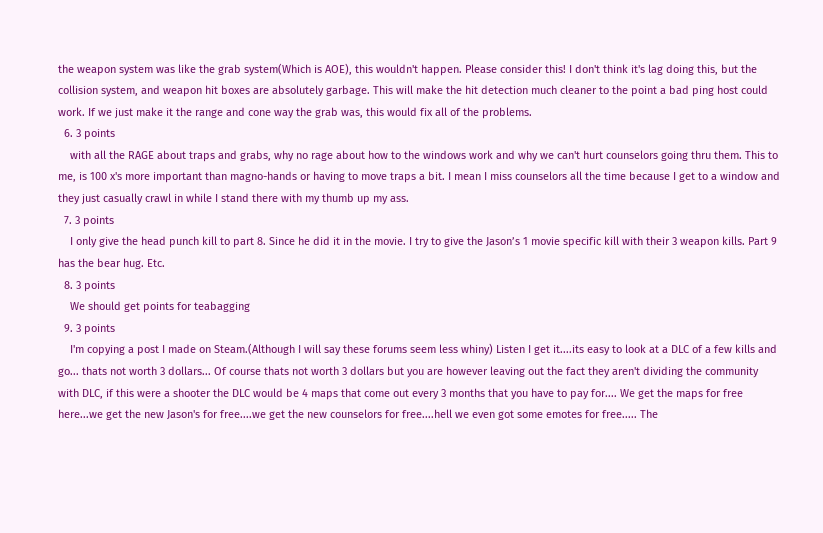the weapon system was like the grab system(Which is AOE), this wouldn't happen. Please consider this! I don't think it's lag doing this, but the collision system, and weapon hit boxes are absolutely garbage. This will make the hit detection much cleaner to the point a bad ping host could work. If we just make it the range and cone way the grab was, this would fix all of the problems.
  6. 3 points
    with all the RAGE about traps and grabs, why no rage about how to the windows work and why we can't hurt counselors going thru them. This to me, is 100 x's more important than magno-hands or having to move traps a bit. I mean I miss counselors all the time because I get to a window and they just casually crawl in while I stand there with my thumb up my ass.
  7. 3 points
    I only give the head punch kill to part 8. Since he did it in the movie. I try to give the Jason’s 1 movie specific kill with their 3 weapon kills. Part 9 has the bear hug. Etc.
  8. 3 points
    We should get points for teabagging
  9. 3 points
    I'm copying a post I made on Steam.(Although I will say these forums seem less whiny) Listen I get it....its easy to look at a DLC of a few kills and go... thats not worth 3 dollars... Of course thats not worth 3 dollars but you are however leaving out the fact they aren't dividing the community with DLC, if this were a shooter the DLC would be 4 maps that come out every 3 months that you have to pay for.... We get the maps for free here...we get the new Jason's for free....we get the new counselors for free....hell we even got some emotes for free..... The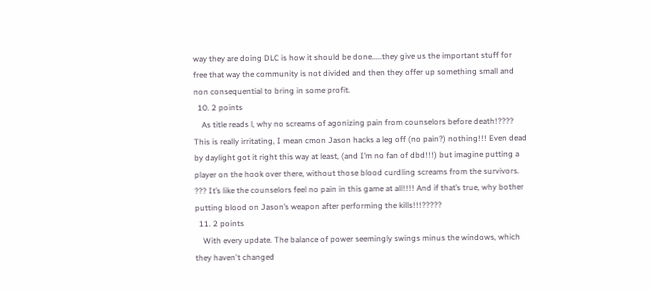way they are doing DLC is how it should be done.....they give us the important stuff for free that way the community is not divided and then they offer up something small and non consequential to bring in some profit.
  10. 2 points
    As title reads l, why no screams of agonizing pain from counselors before death!???? This is really irritating, I mean cmon Jason hacks a leg off (no pain?) nothing!!! Even dead by daylight got it right this way at least, (and I’m no fan of dbd!!!) but imagine putting a player on the hook over there, without those blood curdling screams from the survivors. ??? It’s like the counselors feel no pain in this game at all!!!! And if that’s true, why bother putting blood on Jason’s weapon after performing the kills!!!?????
  11. 2 points
    With every update. The balance of power seemingly swings minus the windows, which they haven't changed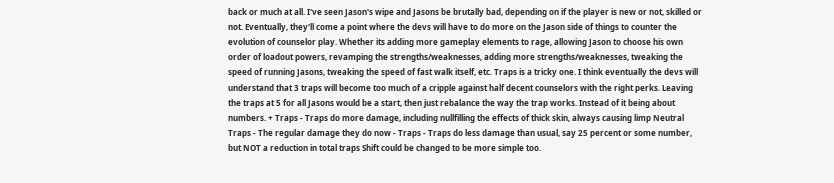back or much at all. I've seen Jason's wipe and Jasons be brutally bad, depending on if the player is new or not, skilled or not. Eventually, they'll come a point where the devs will have to do more on the Jason side of things to counter the evolution of counselor play. Whether its adding more gameplay elements to rage, allowing Jason to choose his own order of loadout powers, revamping the strengths/weaknesses, adding more strengths/weaknesses, tweaking the speed of running Jasons, tweaking the speed of fast walk itself, etc. Traps is a tricky one. I think eventually the devs will understand that 3 traps will become too much of a cripple against half decent counselors with the right perks. Leaving the traps at 5 for all Jasons would be a start, then just rebalance the way the trap works. Instead of it being about numbers. + Traps - Traps do more damage, including nullfilling the effects of thick skin, always causing limp Neutral Traps - The regular damage they do now - Traps - Traps do less damage than usual, say 25 percent or some number, but NOT a reduction in total traps Shift could be changed to be more simple too.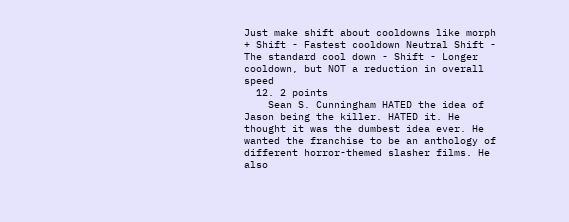Just make shift about cooldowns like morph + Shift - Fastest cooldown Neutral Shift - The standard cool down - Shift - Longer cooldown, but NOT a reduction in overall speed
  12. 2 points
    Sean S. Cunningham HATED the idea of Jason being the killer. HATED it. He thought it was the dumbest idea ever. He wanted the franchise to be an anthology of different horror-themed slasher films. He also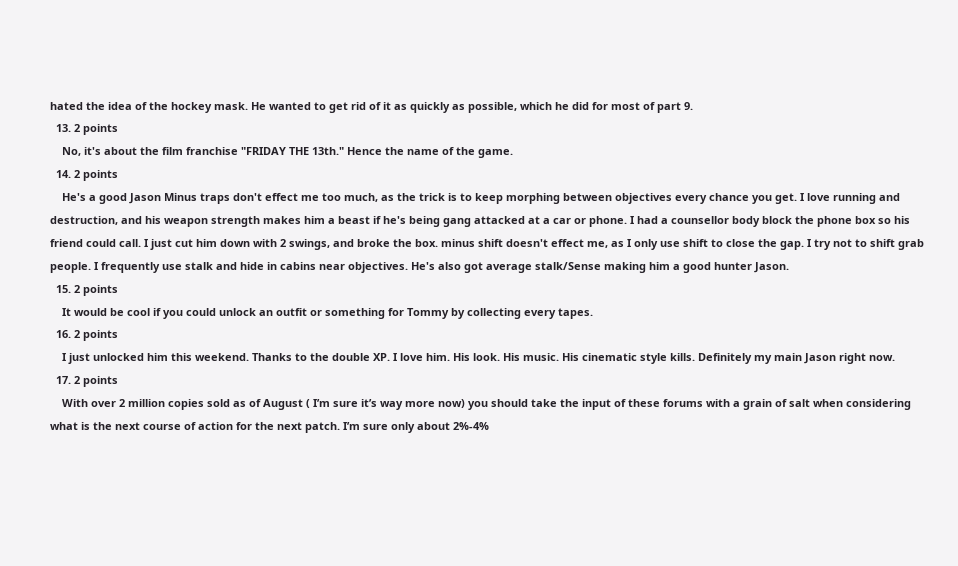hated the idea of the hockey mask. He wanted to get rid of it as quickly as possible, which he did for most of part 9.
  13. 2 points
    No, it's about the film franchise "FRIDAY THE 13th." Hence the name of the game.
  14. 2 points
    He's a good Jason Minus traps don't effect me too much, as the trick is to keep morphing between objectives every chance you get. I love running and destruction, and his weapon strength makes him a beast if he's being gang attacked at a car or phone. I had a counsellor body block the phone box so his friend could call. I just cut him down with 2 swings, and broke the box. minus shift doesn't effect me, as I only use shift to close the gap. I try not to shift grab people. I frequently use stalk and hide in cabins near objectives. He's also got average stalk/Sense making him a good hunter Jason.
  15. 2 points
    It would be cool if you could unlock an outfit or something for Tommy by collecting every tapes.
  16. 2 points
    I just unlocked him this weekend. Thanks to the double XP. I love him. His look. His music. His cinematic style kills. Definitely my main Jason right now.
  17. 2 points
    With over 2 million copies sold as of August ( I’m sure it’s way more now) you should take the input of these forums with a grain of salt when considering what is the next course of action for the next patch. I’m sure only about 2%-4%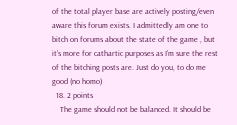of the total player base are actively posting/even aware this forum exists. I admittedly am one to bitch on forums about the state of the game , but it’s more for cathartic purposes as I’m sure the rest of the bitching posts are. Just do you, to do me good (no homo)
  18. 2 points
    The game should not be balanced. It should be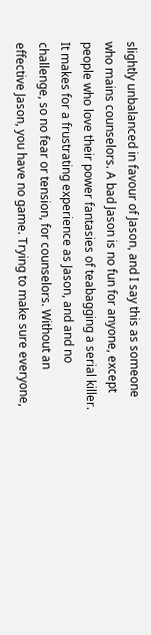slightly unbalanced in favour of Jason, and I say this as someone who mains counselors. A bad Jason is no fun for anyone, except people who love their power fantasies of teabagging a serial killer. It makes for a frustrating experience as Jason, and and no challenge, so no fear or tension, for counselors. Without an effective Jason, you have no game. Trying to make sure everyone,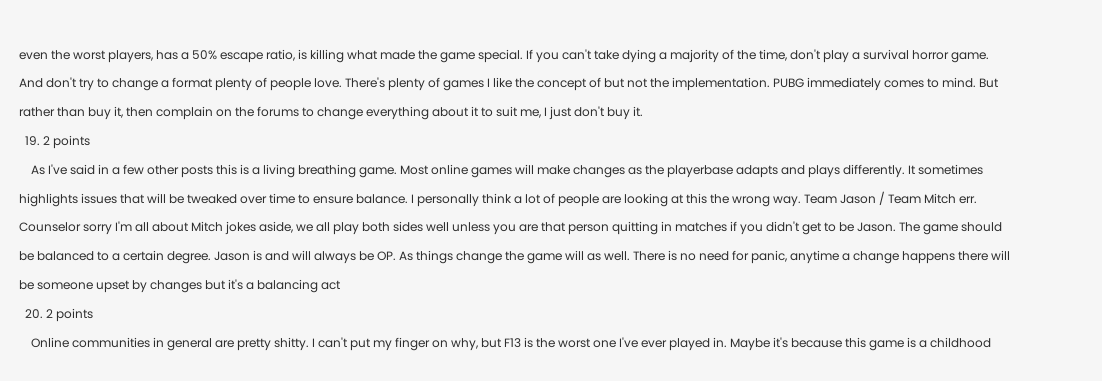even the worst players, has a 50% escape ratio, is killing what made the game special. If you can't take dying a majority of the time, don't play a survival horror game. And don't try to change a format plenty of people love. There's plenty of games I like the concept of but not the implementation. PUBG immediately comes to mind. But rather than buy it, then complain on the forums to change everything about it to suit me, I just don't buy it.
  19. 2 points
    As I've said in a few other posts this is a living breathing game. Most online games will make changes as the playerbase adapts and plays differently. It sometimes highlights issues that will be tweaked over time to ensure balance. I personally think a lot of people are looking at this the wrong way. Team Jason / Team Mitch err. Counselor sorry I'm all about Mitch jokes aside, we all play both sides well unless you are that person quitting in matches if you didn't get to be Jason. The game should be balanced to a certain degree. Jason is and will always be OP. As things change the game will as well. There is no need for panic, anytime a change happens there will be someone upset by changes but it's a balancing act
  20. 2 points
    Online communities in general are pretty shitty. I can't put my finger on why, but F13 is the worst one I've ever played in. Maybe it's because this game is a childhood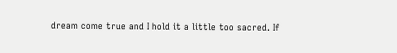dream come true and I hold it a little too sacred. If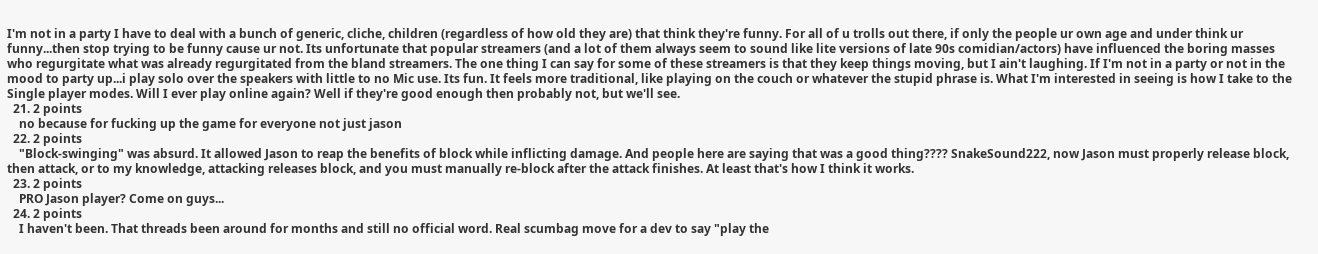I'm not in a party I have to deal with a bunch of generic, cliche, children (regardless of how old they are) that think they're funny. For all of u trolls out there, if only the people ur own age and under think ur funny...then stop trying to be funny cause ur not. Its unfortunate that popular streamers (and a lot of them always seem to sound like lite versions of late 90s comidian/actors) have influenced the boring masses who regurgitate what was already regurgitated from the bland streamers. The one thing I can say for some of these streamers is that they keep things moving, but I ain't laughing. If I'm not in a party or not in the mood to party up...i play solo over the speakers with little to no Mic use. Its fun. It feels more traditional, like playing on the couch or whatever the stupid phrase is. What I'm interested in seeing is how I take to the Single player modes. Will I ever play online again? Well if they're good enough then probably not, but we'll see.
  21. 2 points
    no because for fucking up the game for everyone not just jason
  22. 2 points
    "Block-swinging" was absurd. It allowed Jason to reap the benefits of block while inflicting damage. And people here are saying that was a good thing???? SnakeSound222, now Jason must properly release block, then attack, or to my knowledge, attacking releases block, and you must manually re-block after the attack finishes. At least that's how I think it works.
  23. 2 points
    PRO Jason player? Come on guys...
  24. 2 points
    I haven't been. That threads been around for months and still no official word. Real scumbag move for a dev to say "play the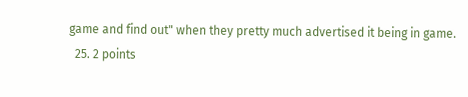game and find out" when they pretty much advertised it being in game.
  25. 2 points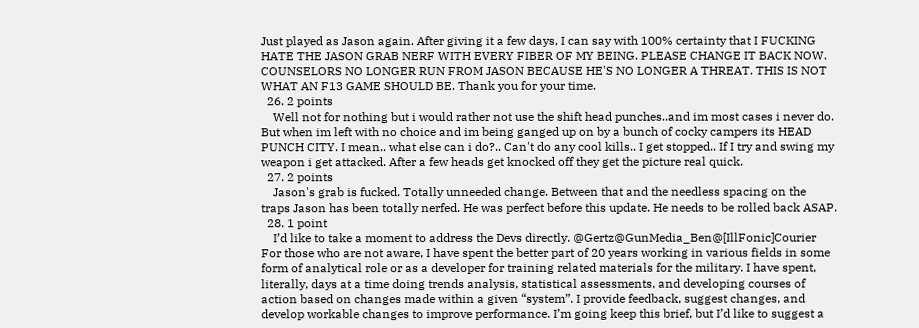Just played as Jason again. After giving it a few days, I can say with 100% certainty that I FUCKING HATE THE JASON GRAB NERF WITH EVERY FIBER OF MY BEING. PLEASE CHANGE IT BACK NOW. COUNSELORS NO LONGER RUN FROM JASON BECAUSE HE'S NO LONGER A THREAT. THIS IS NOT WHAT AN F13 GAME SHOULD BE. Thank you for your time.
  26. 2 points
    Well not for nothing but i would rather not use the shift head punches..and im most cases i never do. But when im left with no choice and im being ganged up on by a bunch of cocky campers its HEAD PUNCH CITY. I mean.. what else can i do?.. Can't do any cool kills.. I get stopped.. If I try and swing my weapon i get attacked. After a few heads get knocked off they get the picture real quick.
  27. 2 points
    Jason's grab is fucked. Totally unneeded change. Between that and the needless spacing on the traps Jason has been totally nerfed. He was perfect before this update. He needs to be rolled back ASAP.
  28. 1 point
    I’d like to take a moment to address the Devs directly. @Gertz@GunMedia_Ben@[IllFonic]Courier For those who are not aware, I have spent the better part of 20 years working in various fields in some form of analytical role or as a developer for training related materials for the military. I have spent, literally, days at a time doing trends analysis, statistical assessments, and developing courses of action based on changes made within a given “system”. I provide feedback, suggest changes, and develop workable changes to improve performance. I’m going keep this brief, but I’d like to suggest a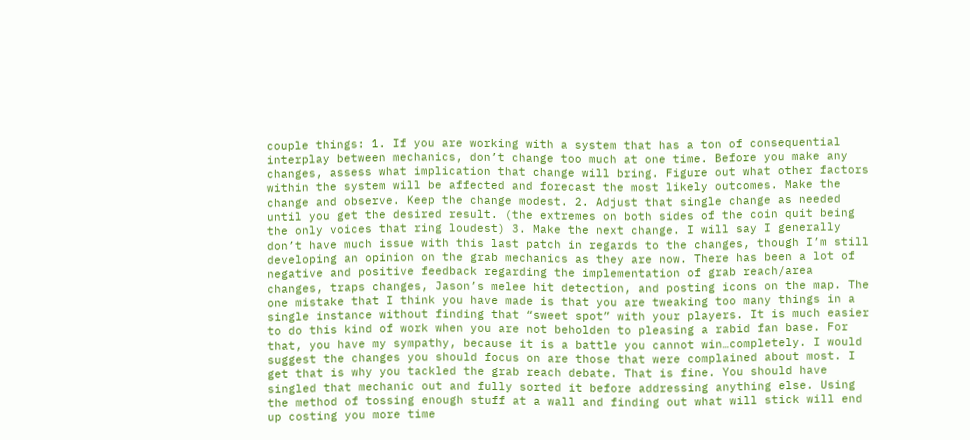couple things: 1. If you are working with a system that has a ton of consequential interplay between mechanics, don’t change too much at one time. Before you make any changes, assess what implication that change will bring. Figure out what other factors within the system will be affected and forecast the most likely outcomes. Make the change and observe. Keep the change modest. 2. Adjust that single change as needed until you get the desired result. (the extremes on both sides of the coin quit being the only voices that ring loudest) 3. Make the next change. I will say I generally don’t have much issue with this last patch in regards to the changes, though I’m still developing an opinion on the grab mechanics as they are now. There has been a lot of negative and positive feedback regarding the implementation of grab reach/area changes, traps changes, Jason’s melee hit detection, and posting icons on the map. The one mistake that I think you have made is that you are tweaking too many things in a single instance without finding that “sweet spot” with your players. It is much easier to do this kind of work when you are not beholden to pleasing a rabid fan base. For that, you have my sympathy, because it is a battle you cannot win…completely. I would suggest the changes you should focus on are those that were complained about most. I get that is why you tackled the grab reach debate. That is fine. You should have singled that mechanic out and fully sorted it before addressing anything else. Using the method of tossing enough stuff at a wall and finding out what will stick will end up costing you more time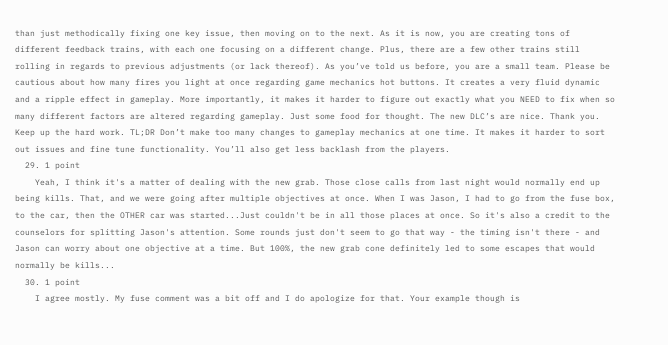than just methodically fixing one key issue, then moving on to the next. As it is now, you are creating tons of different feedback trains, with each one focusing on a different change. Plus, there are a few other trains still rolling in regards to previous adjustments (or lack thereof). As you’ve told us before, you are a small team. Please be cautious about how many fires you light at once regarding game mechanics hot buttons. It creates a very fluid dynamic and a ripple effect in gameplay. More importantly, it makes it harder to figure out exactly what you NEED to fix when so many different factors are altered regarding gameplay. Just some food for thought. The new DLC’s are nice. Thank you. Keep up the hard work. TL;DR Don’t make too many changes to gameplay mechanics at one time. It makes it harder to sort out issues and fine tune functionality. You’ll also get less backlash from the players.
  29. 1 point
    Yeah, I think it's a matter of dealing with the new grab. Those close calls from last night would normally end up being kills. That, and we were going after multiple objectives at once. When I was Jason, I had to go from the fuse box, to the car, then the OTHER car was started...Just couldn't be in all those places at once. So it's also a credit to the counselors for splitting Jason's attention. Some rounds just don't seem to go that way - the timing isn't there - and Jason can worry about one objective at a time. But 100%, the new grab cone definitely led to some escapes that would normally be kills...
  30. 1 point
    I agree mostly. My fuse comment was a bit off and I do apologize for that. Your example though is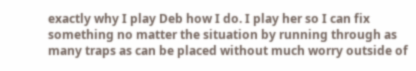exactly why I play Deb how I do. I play her so I can fix something no matter the situation by running through as many traps as can be placed without much worry outside of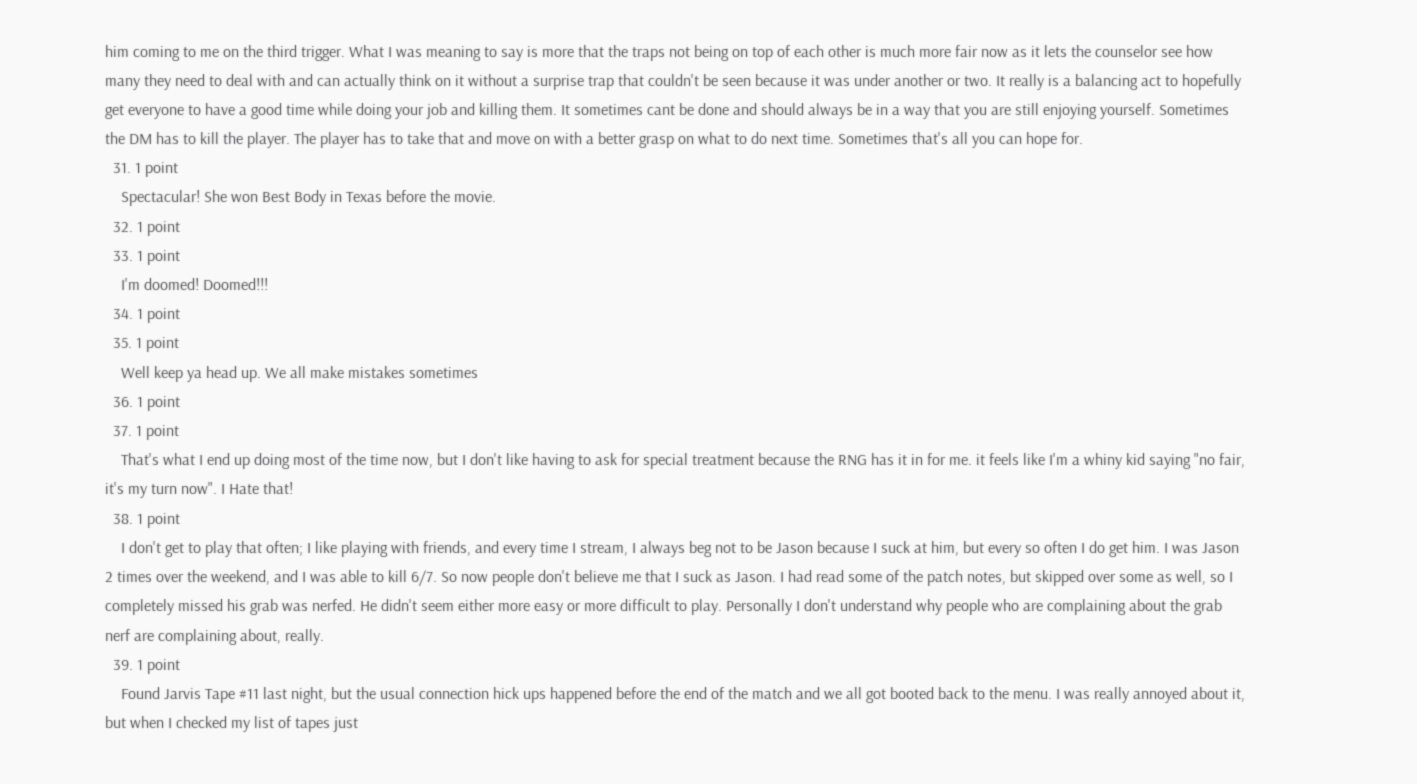him coming to me on the third trigger. What I was meaning to say is more that the traps not being on top of each other is much more fair now as it lets the counselor see how many they need to deal with and can actually think on it without a surprise trap that couldn't be seen because it was under another or two. It really is a balancing act to hopefully get everyone to have a good time while doing your job and killing them. It sometimes cant be done and should always be in a way that you are still enjoying yourself. Sometimes the DM has to kill the player. The player has to take that and move on with a better grasp on what to do next time. Sometimes that's all you can hope for.
  31. 1 point
    Spectacular! She won Best Body in Texas before the movie.
  32. 1 point
  33. 1 point
    I'm doomed! Doomed!!!
  34. 1 point
  35. 1 point
    Well keep ya head up. We all make mistakes sometimes
  36. 1 point
  37. 1 point
    That's what I end up doing most of the time now, but I don't like having to ask for special treatment because the RNG has it in for me. it feels like I'm a whiny kid saying "no fair, it's my turn now". I Hate that!
  38. 1 point
    I don't get to play that often; I like playing with friends, and every time I stream, I always beg not to be Jason because I suck at him, but every so often I do get him. I was Jason 2 times over the weekend, and I was able to kill 6/7. So now people don't believe me that I suck as Jason. I had read some of the patch notes, but skipped over some as well, so I completely missed his grab was nerfed. He didn't seem either more easy or more difficult to play. Personally I don't understand why people who are complaining about the grab nerf are complaining about, really.
  39. 1 point
    Found Jarvis Tape #11 last night, but the usual connection hick ups happened before the end of the match and we all got booted back to the menu. I was really annoyed about it, but when I checked my list of tapes just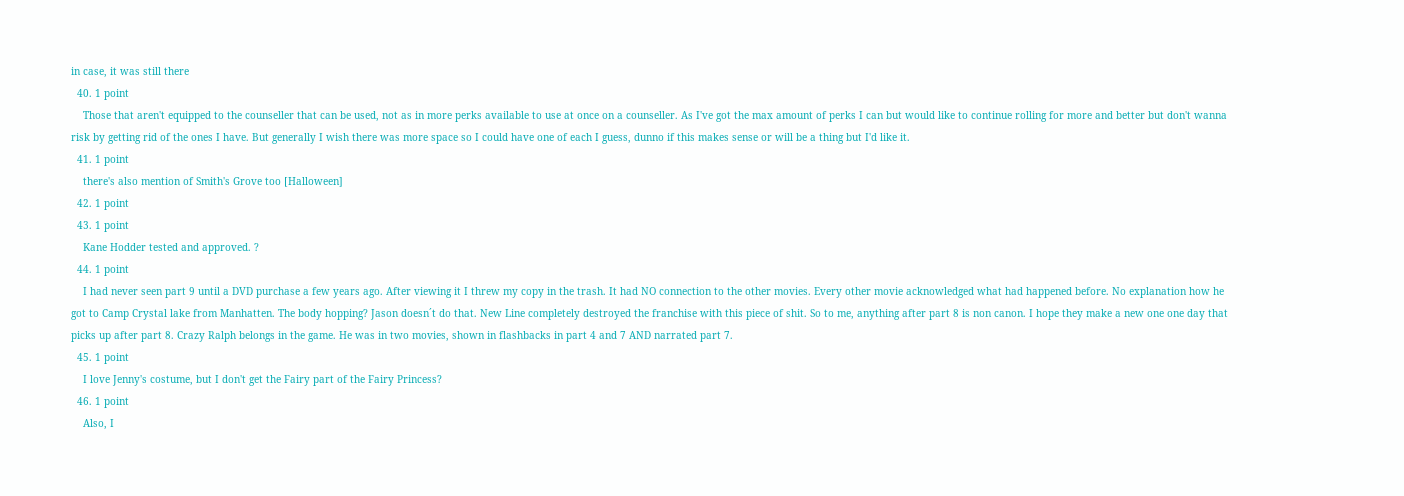in case, it was still there
  40. 1 point
    Those that aren't equipped to the counseller that can be used, not as in more perks available to use at once on a counseller. As I've got the max amount of perks I can but would like to continue rolling for more and better but don't wanna risk by getting rid of the ones I have. But generally I wish there was more space so I could have one of each I guess, dunno if this makes sense or will be a thing but I'd like it.
  41. 1 point
    there's also mention of Smith's Grove too [Halloween]
  42. 1 point
  43. 1 point
    Kane Hodder tested and approved. ?
  44. 1 point
    I had never seen part 9 until a DVD purchase a few years ago. After viewing it I threw my copy in the trash. It had NO connection to the other movies. Every other movie acknowledged what had happened before. No explanation how he got to Camp Crystal lake from Manhatten. The body hopping? Jason doesn´t do that. New Line completely destroyed the franchise with this piece of shit. So to me, anything after part 8 is non canon. I hope they make a new one one day that picks up after part 8. Crazy Ralph belongs in the game. He was in two movies, shown in flashbacks in part 4 and 7 AND narrated part 7.
  45. 1 point
    I love Jenny's costume, but I don't get the Fairy part of the Fairy Princess?
  46. 1 point
    Also, I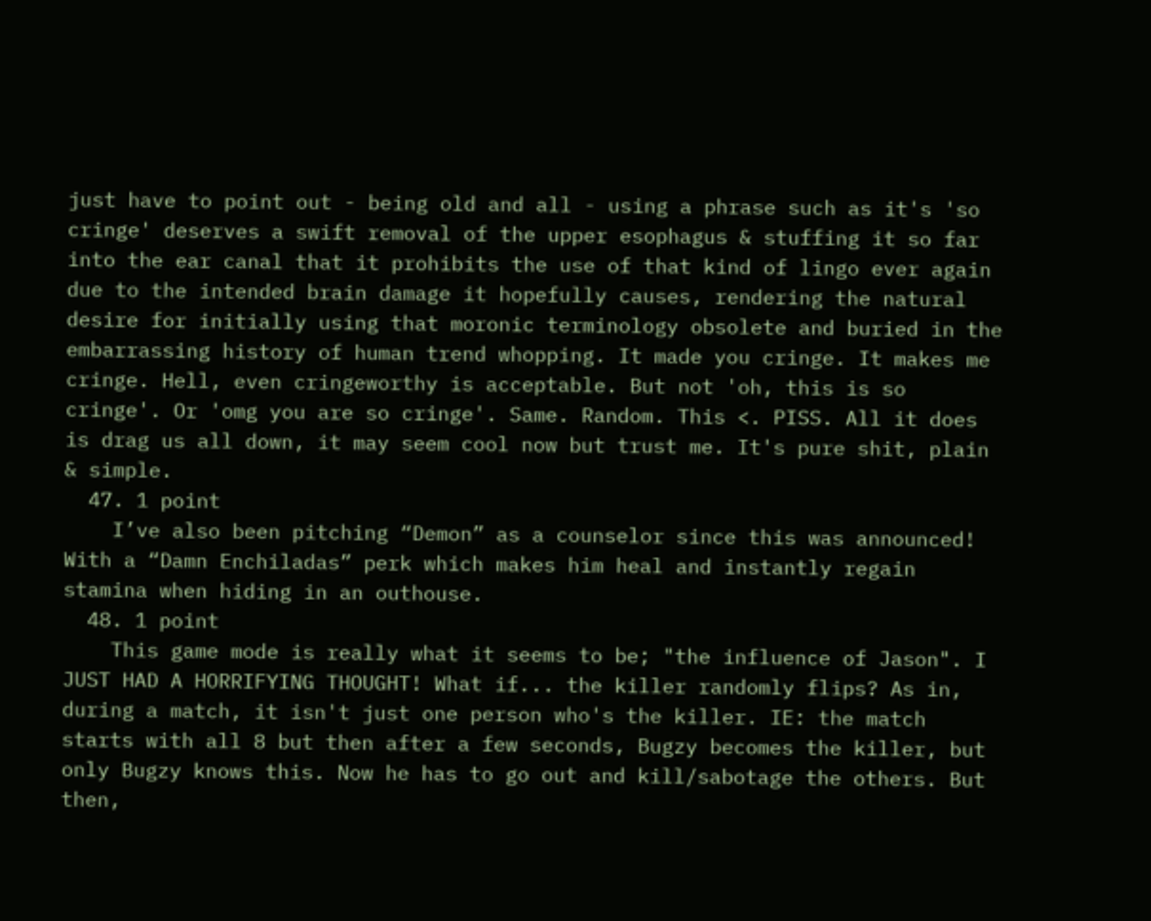just have to point out - being old and all - using a phrase such as it's 'so cringe' deserves a swift removal of the upper esophagus & stuffing it so far into the ear canal that it prohibits the use of that kind of lingo ever again due to the intended brain damage it hopefully causes, rendering the natural desire for initially using that moronic terminology obsolete and buried in the embarrassing history of human trend whopping. It made you cringe. It makes me cringe. Hell, even cringeworthy is acceptable. But not 'oh, this is so cringe'. Or 'omg you are so cringe'. Same. Random. This <. PISS. All it does is drag us all down, it may seem cool now but trust me. It's pure shit, plain & simple.
  47. 1 point
    I’ve also been pitching “Demon” as a counselor since this was announced! With a “Damn Enchiladas” perk which makes him heal and instantly regain stamina when hiding in an outhouse.
  48. 1 point
    This game mode is really what it seems to be; "the influence of Jason". I JUST HAD A HORRIFYING THOUGHT! What if... the killer randomly flips? As in, during a match, it isn't just one person who's the killer. IE: the match starts with all 8 but then after a few seconds, Bugzy becomes the killer, but only Bugzy knows this. Now he has to go out and kill/sabotage the others. But then,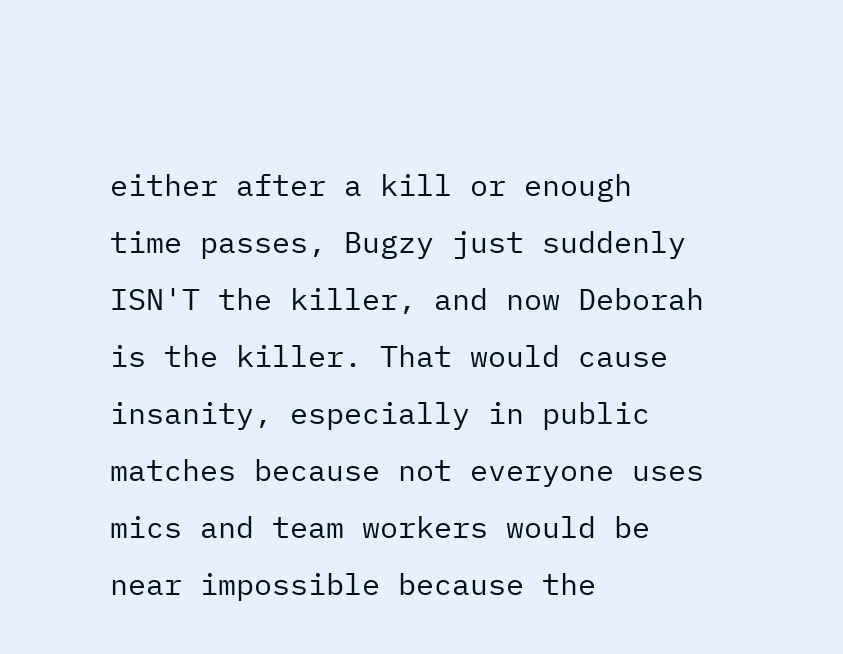either after a kill or enough time passes, Bugzy just suddenly ISN'T the killer, and now Deborah is the killer. That would cause insanity, especially in public matches because not everyone uses mics and team workers would be near impossible because the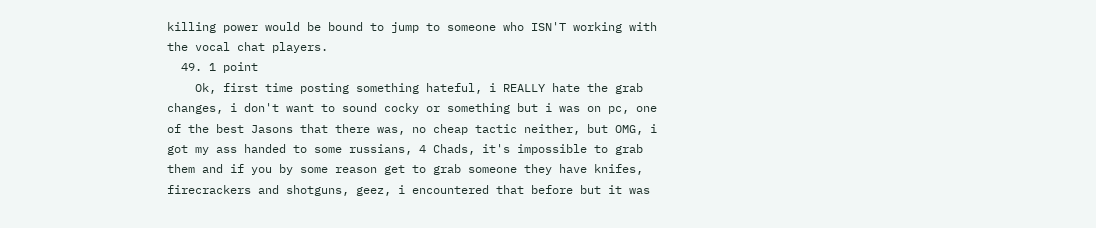killing power would be bound to jump to someone who ISN'T working with the vocal chat players.
  49. 1 point
    Ok, first time posting something hateful, i REALLY hate the grab changes, i don't want to sound cocky or something but i was on pc, one of the best Jasons that there was, no cheap tactic neither, but OMG, i got my ass handed to some russians, 4 Chads, it's impossible to grab them and if you by some reason get to grab someone they have knifes, firecrackers and shotguns, geez, i encountered that before but it was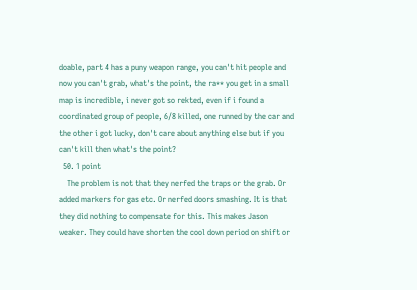doable, part 4 has a puny weapon range, you can't hit people and now you can't grab, what's the point, the ra** you get in a small map is incredible, i never got so rekted, even if i found a coordinated group of people, 6/8 killed, one runned by the car and the other i got lucky, don't care about anything else but if you can't kill then what's the point?
  50. 1 point
    The problem is not that they nerfed the traps or the grab. Or added markers for gas etc. Or nerfed doors smashing. It is that they did nothing to compensate for this. This makes Jason weaker. They could have shorten the cool down period on shift or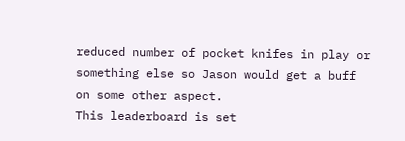reduced number of pocket knifes in play or something else so Jason would get a buff on some other aspect.
This leaderboard is set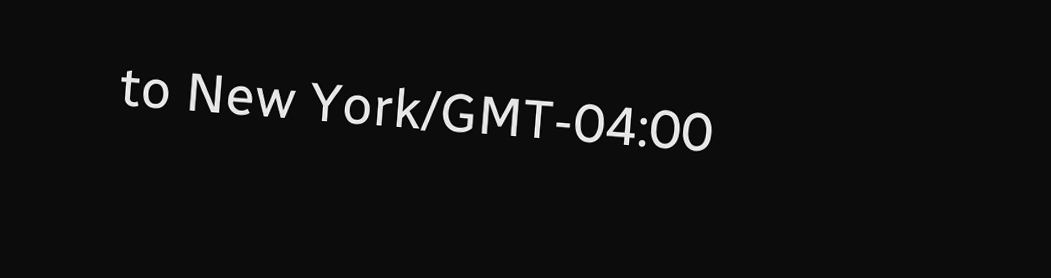to New York/GMT-04:00